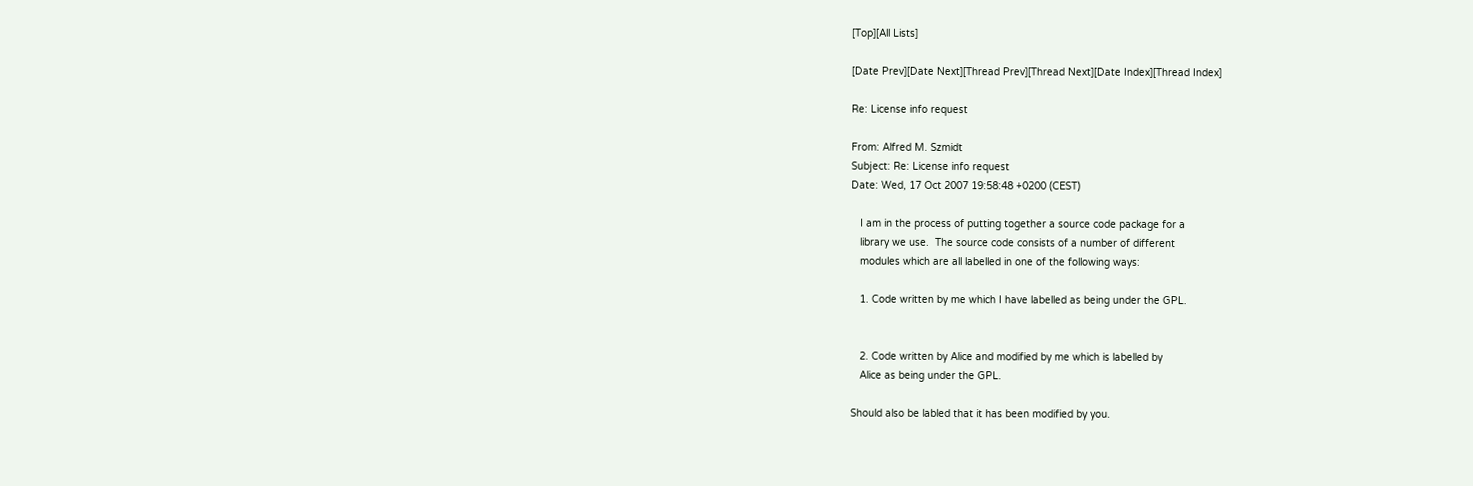[Top][All Lists]

[Date Prev][Date Next][Thread Prev][Thread Next][Date Index][Thread Index]

Re: License info request

From: Alfred M. Szmidt
Subject: Re: License info request
Date: Wed, 17 Oct 2007 19:58:48 +0200 (CEST)

   I am in the process of putting together a source code package for a
   library we use.  The source code consists of a number of different
   modules which are all labelled in one of the following ways:

   1. Code written by me which I have labelled as being under the GPL.


   2. Code written by Alice and modified by me which is labelled by
   Alice as being under the GPL.

Should also be labled that it has been modified by you.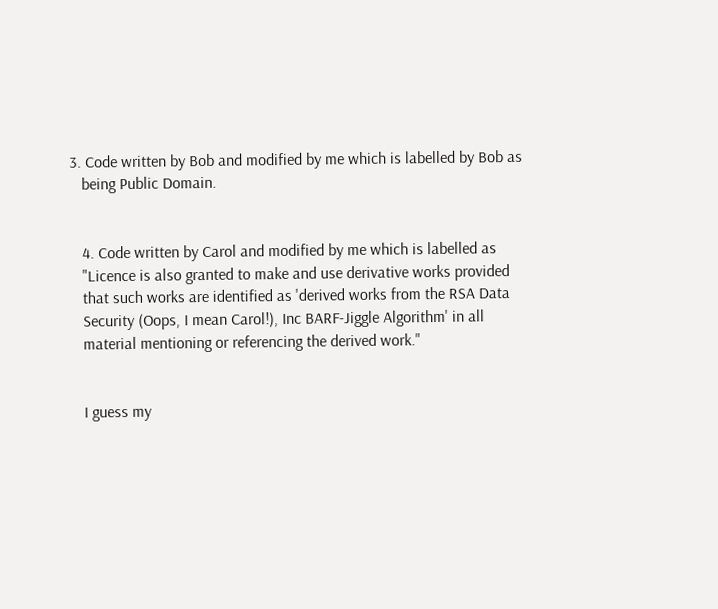3. Code written by Bob and modified by me which is labelled by Bob as
   being Public Domain.


   4. Code written by Carol and modified by me which is labelled as
   "Licence is also granted to make and use derivative works provided
   that such works are identified as 'derived works from the RSA Data
   Security (Oops, I mean Carol!), Inc BARF-Jiggle Algorithm' in all
   material mentioning or referencing the derived work."


   I guess my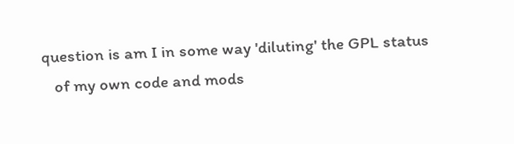question is am I in some way 'diluting' the GPL status
   of my own code and mods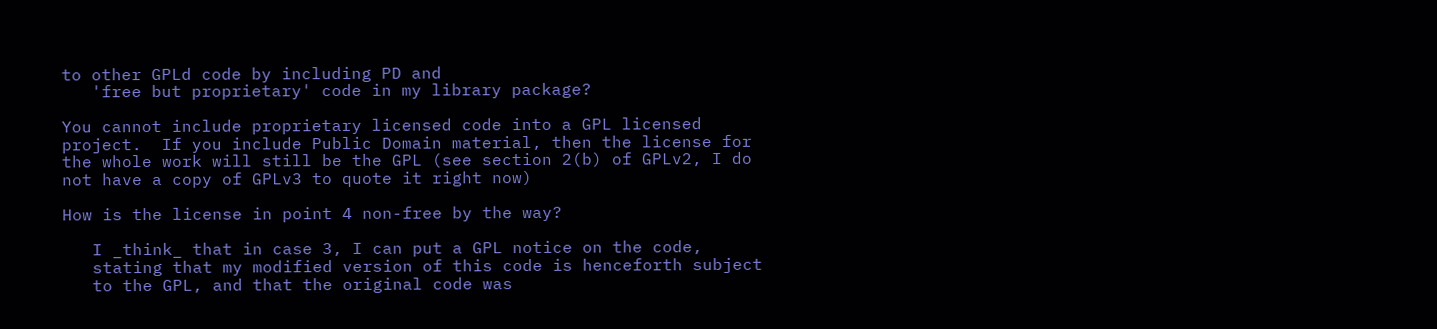to other GPLd code by including PD and
   'free but proprietary' code in my library package?

You cannot include proprietary licensed code into a GPL licensed
project.  If you include Public Domain material, then the license for
the whole work will still be the GPL (see section 2(b) of GPLv2, I do
not have a copy of GPLv3 to quote it right now)

How is the license in point 4 non-free by the way?

   I _think_ that in case 3, I can put a GPL notice on the code,
   stating that my modified version of this code is henceforth subject
   to the GPL, and that the original code was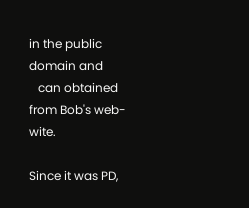in the public domain and
   can obtained from Bob's web-wite.

Since it was PD,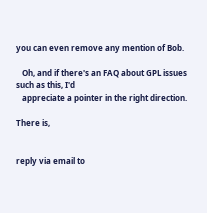you can even remove any mention of Bob.

   Oh, and if there's an FAQ about GPL issues such as this, I'd
   appreciate a pointer in the right direction.

There is,


reply via email to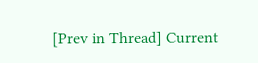[Prev in Thread] Current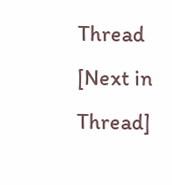Thread [Next in Thread]